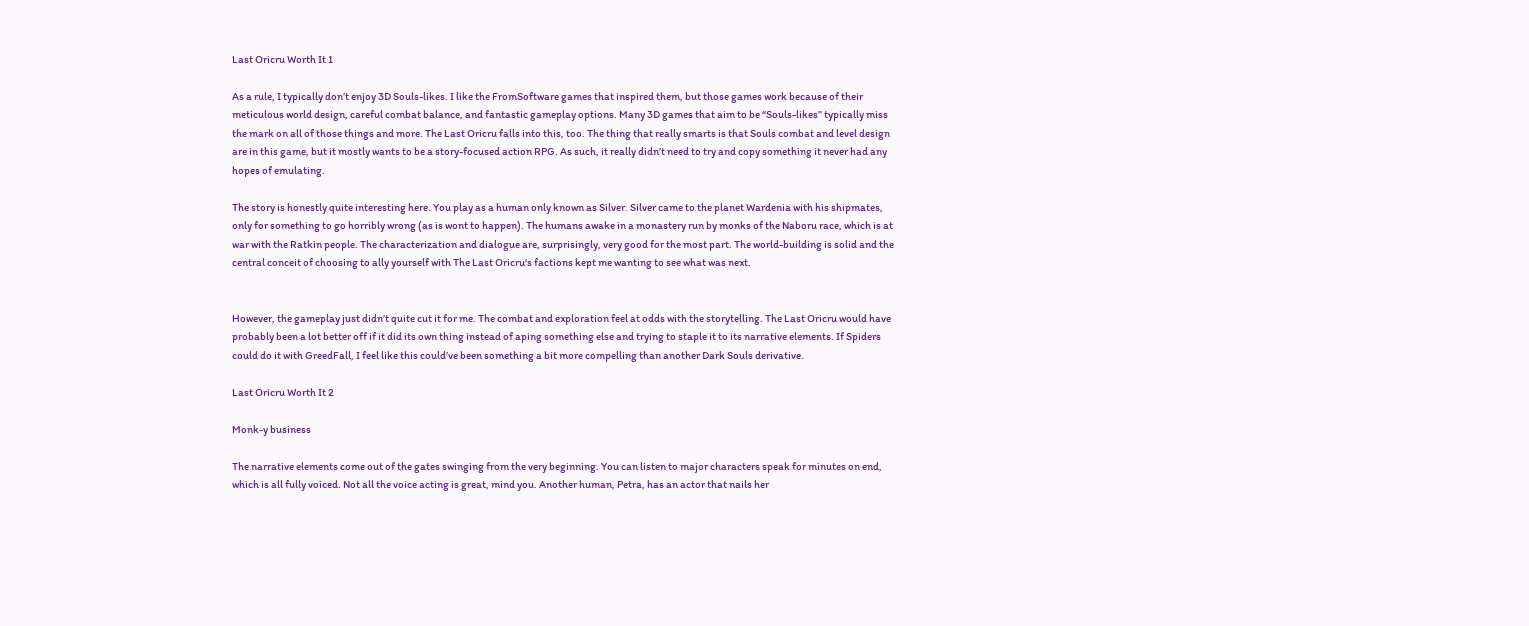Last Oricru Worth It 1

As a rule, I typically don’t enjoy 3D Souls-likes. I like the FromSoftware games that inspired them, but those games work because of their meticulous world design, careful combat balance, and fantastic gameplay options. Many 3D games that aim to be “Souls-likes” typically miss the mark on all of those things and more. The Last Oricru falls into this, too. The thing that really smarts is that Souls combat and level design are in this game, but it mostly wants to be a story-focused action RPG. As such, it really didn’t need to try and copy something it never had any hopes of emulating.

The story is honestly quite interesting here. You play as a human only known as Silver. Silver came to the planet Wardenia with his shipmates, only for something to go horribly wrong (as is wont to happen). The humans awake in a monastery run by monks of the Naboru race, which is at war with the Ratkin people. The characterization and dialogue are, surprisingly, very good for the most part. The world-building is solid and the central conceit of choosing to ally yourself with The Last Oricru‘s factions kept me wanting to see what was next.


However, the gameplay just didn’t quite cut it for me. The combat and exploration feel at odds with the storytelling. The Last Oricru would have probably been a lot better off if it did its own thing instead of aping something else and trying to staple it to its narrative elements. If Spiders could do it with GreedFall, I feel like this could’ve been something a bit more compelling than another Dark Souls derivative.

Last Oricru Worth It 2

Monk-y business

The narrative elements come out of the gates swinging from the very beginning. You can listen to major characters speak for minutes on end, which is all fully voiced. Not all the voice acting is great, mind you. Another human, Petra, has an actor that nails her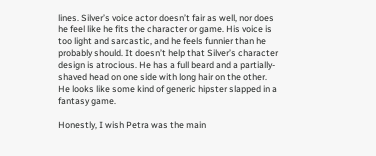lines. Silver’s voice actor doesn’t fair as well, nor does he feel like he fits the character or game. His voice is too light and sarcastic, and he feels funnier than he probably should. It doesn’t help that Silver’s character design is atrocious. He has a full beard and a partially-shaved head on one side with long hair on the other. He looks like some kind of generic hipster slapped in a fantasy game.

Honestly, I wish Petra was the main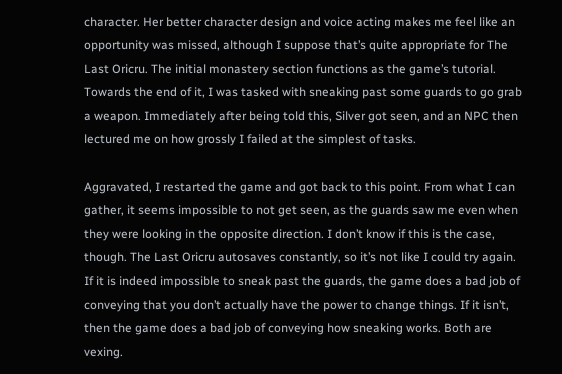character. Her better character design and voice acting makes me feel like an opportunity was missed, although I suppose that’s quite appropriate for The Last Oricru. The initial monastery section functions as the game’s tutorial. Towards the end of it, I was tasked with sneaking past some guards to go grab a weapon. Immediately after being told this, Silver got seen, and an NPC then lectured me on how grossly I failed at the simplest of tasks.

Aggravated, I restarted the game and got back to this point. From what I can gather, it seems impossible to not get seen, as the guards saw me even when they were looking in the opposite direction. I don’t know if this is the case, though. The Last Oricru autosaves constantly, so it’s not like I could try again. If it is indeed impossible to sneak past the guards, the game does a bad job of conveying that you don’t actually have the power to change things. If it isn’t, then the game does a bad job of conveying how sneaking works. Both are vexing.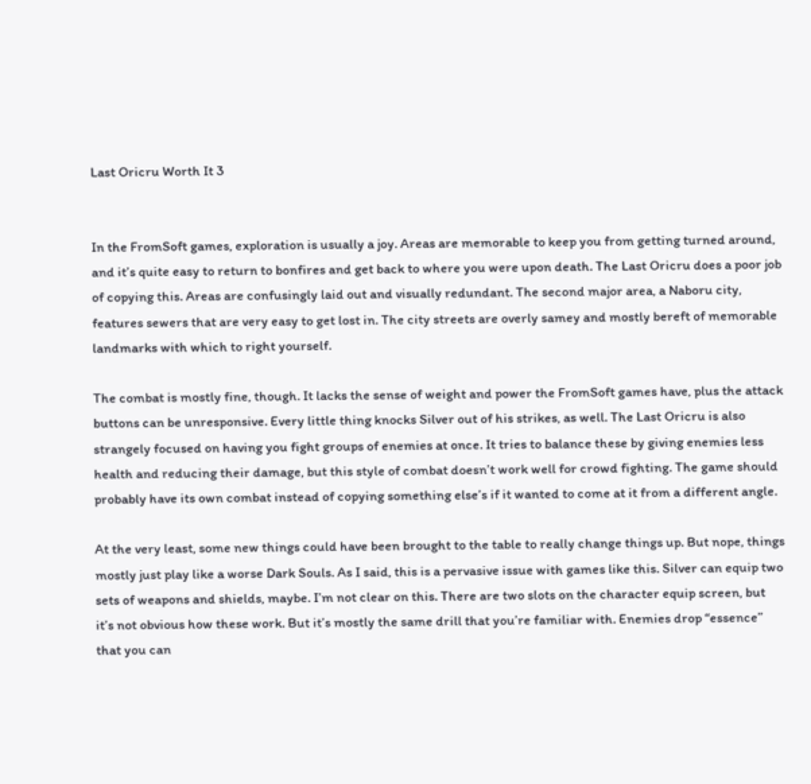Last Oricru Worth It 3


In the FromSoft games, exploration is usually a joy. Areas are memorable to keep you from getting turned around, and it’s quite easy to return to bonfires and get back to where you were upon death. The Last Oricru does a poor job of copying this. Areas are confusingly laid out and visually redundant. The second major area, a Naboru city, features sewers that are very easy to get lost in. The city streets are overly samey and mostly bereft of memorable landmarks with which to right yourself.

The combat is mostly fine, though. It lacks the sense of weight and power the FromSoft games have, plus the attack buttons can be unresponsive. Every little thing knocks Silver out of his strikes, as well. The Last Oricru is also strangely focused on having you fight groups of enemies at once. It tries to balance these by giving enemies less health and reducing their damage, but this style of combat doesn’t work well for crowd fighting. The game should probably have its own combat instead of copying something else’s if it wanted to come at it from a different angle.

At the very least, some new things could have been brought to the table to really change things up. But nope, things mostly just play like a worse Dark Souls. As I said, this is a pervasive issue with games like this. Silver can equip two sets of weapons and shields, maybe. I’m not clear on this. There are two slots on the character equip screen, but it’s not obvious how these work. But it’s mostly the same drill that you’re familiar with. Enemies drop “essence” that you can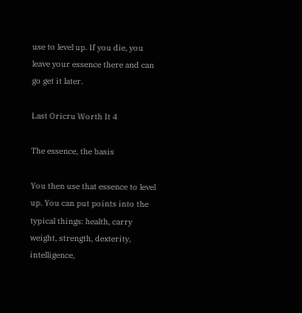use to level up. If you die, you leave your essence there and can go get it later.

Last Oricru Worth It 4

The essence, the basis

You then use that essence to level up. You can put points into the typical things: health, carry weight, strength, dexterity, intelligence,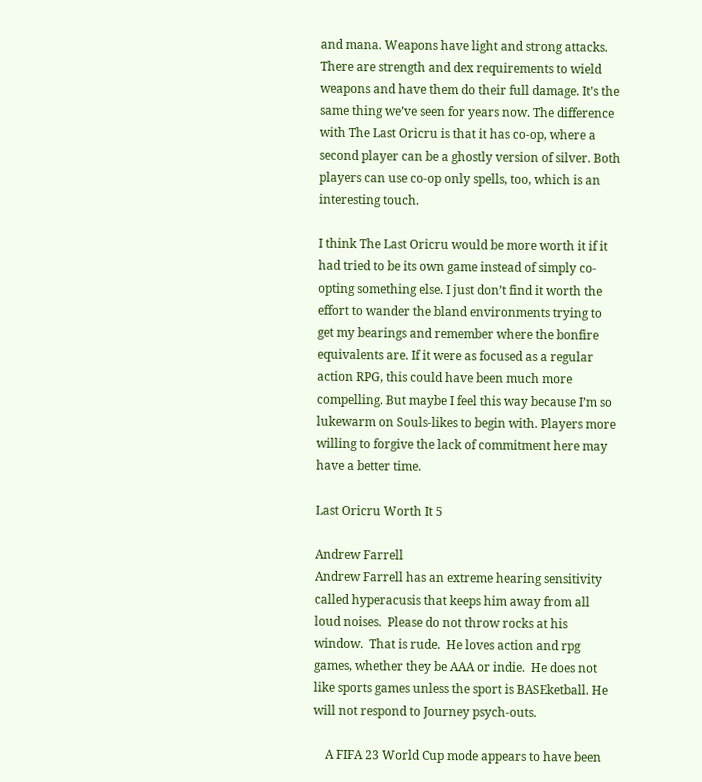and mana. Weapons have light and strong attacks. There are strength and dex requirements to wield weapons and have them do their full damage. It’s the same thing we’ve seen for years now. The difference with The Last Oricru is that it has co-op, where a second player can be a ghostly version of silver. Both players can use co-op only spells, too, which is an interesting touch.

I think The Last Oricru would be more worth it if it had tried to be its own game instead of simply co-opting something else. I just don’t find it worth the effort to wander the bland environments trying to get my bearings and remember where the bonfire equivalents are. If it were as focused as a regular action RPG, this could have been much more compelling. But maybe I feel this way because I’m so lukewarm on Souls-likes to begin with. Players more willing to forgive the lack of commitment here may have a better time.

Last Oricru Worth It 5

Andrew Farrell
Andrew Farrell has an extreme hearing sensitivity called hyperacusis that keeps him away from all loud noises.  Please do not throw rocks at his window.  That is rude.  He loves action and rpg games, whether they be AAA or indie.  He does not like sports games unless the sport is BASEketball. He will not respond to Journey psych-outs.

    A FIFA 23 World Cup mode appears to have been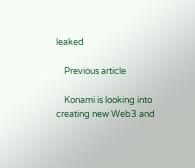leaked

    Previous article

    Konami is looking into creating new Web3 and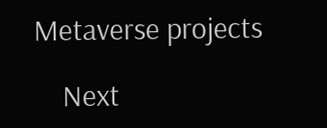Metaverse projects

    Next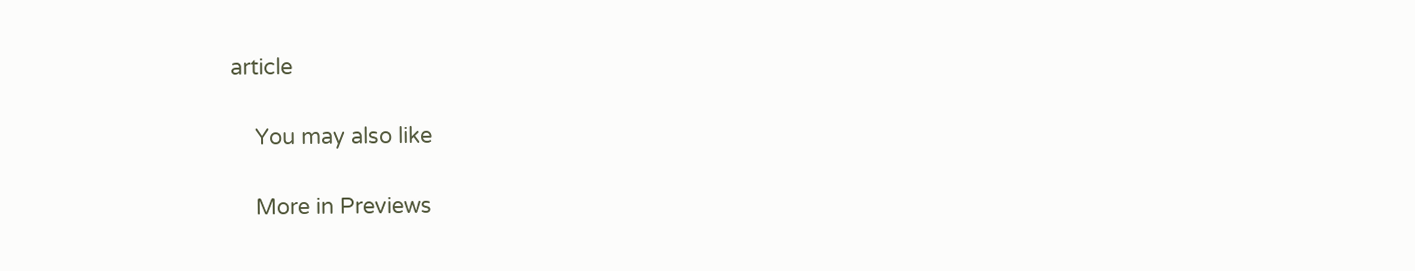article

    You may also like

    More in Previews